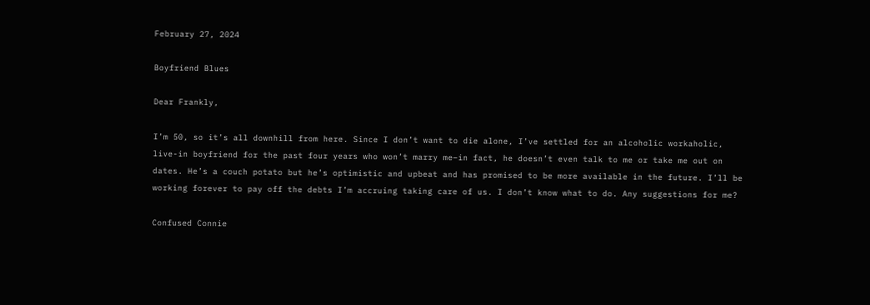February 27, 2024

Boyfriend Blues

Dear Frankly,

I’m 50, so it’s all downhill from here. Since I don’t want to die alone, I’ve settled for an alcoholic workaholic, live-in boyfriend for the past four years who won’t marry me–in fact, he doesn’t even talk to me or take me out on dates. He’s a couch potato but he’s optimistic and upbeat and has promised to be more available in the future. I’ll be working forever to pay off the debts I’m accruing taking care of us. I don’t know what to do. Any suggestions for me?

Confused Connie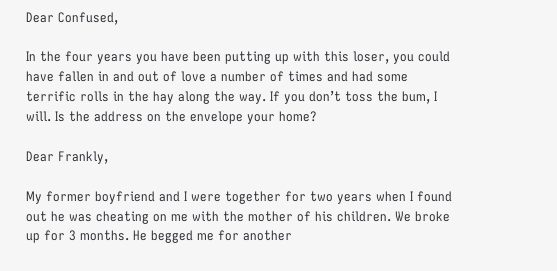Dear Confused,

In the four years you have been putting up with this loser, you could have fallen in and out of love a number of times and had some terrific rolls in the hay along the way. If you don’t toss the bum, I will. Is the address on the envelope your home?

Dear Frankly,

My former boyfriend and I were together for two years when I found out he was cheating on me with the mother of his children. We broke up for 3 months. He begged me for another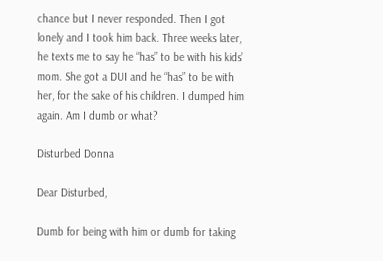chance but I never responded. Then I got lonely and I took him back. Three weeks later, he texts me to say he “has” to be with his kids’ mom. She got a DUI and he “has” to be with her, for the sake of his children. I dumped him again. Am I dumb or what?

Disturbed Donna

Dear Disturbed,

Dumb for being with him or dumb for taking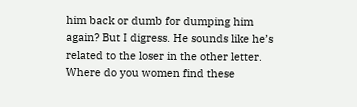him back or dumb for dumping him again? But I digress. He sounds like he’s related to the loser in the other letter. Where do you women find these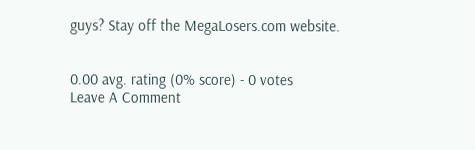guys? Stay off the MegaLosers.com website.


0.00 avg. rating (0% score) - 0 votes
Leave A Comment